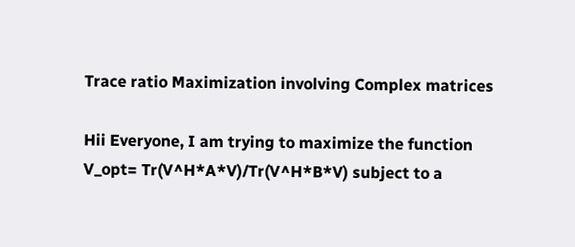Trace ratio Maximization involving Complex matrices

Hii Everyone, I am trying to maximize the function V_opt= Tr(V^H*A*V)/Tr(V^H*B*V) subject to a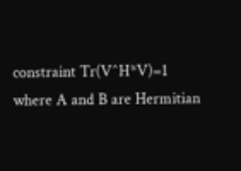constraint Tr(V^H*V)=1 where A and B are Hermitian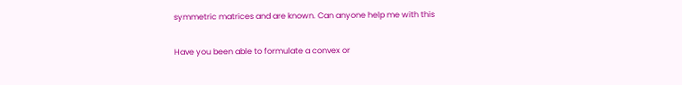symmetric matrices and are known. Can anyone help me with this

Have you been able to formulate a convex or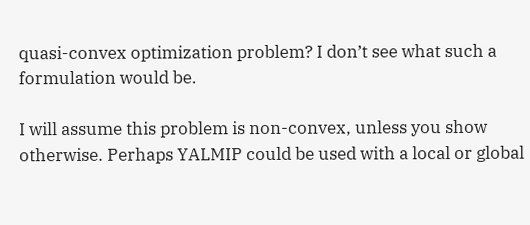quasi-convex optimization problem? I don’t see what such a formulation would be.

I will assume this problem is non-convex, unless you show otherwise. Perhaps YALMIP could be used with a local or global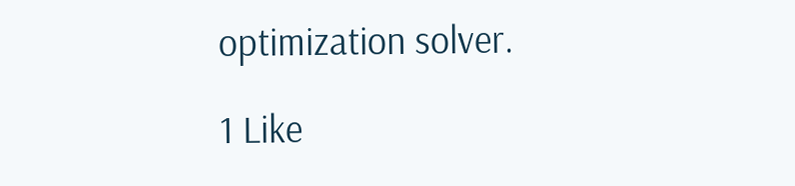optimization solver.

1 Like